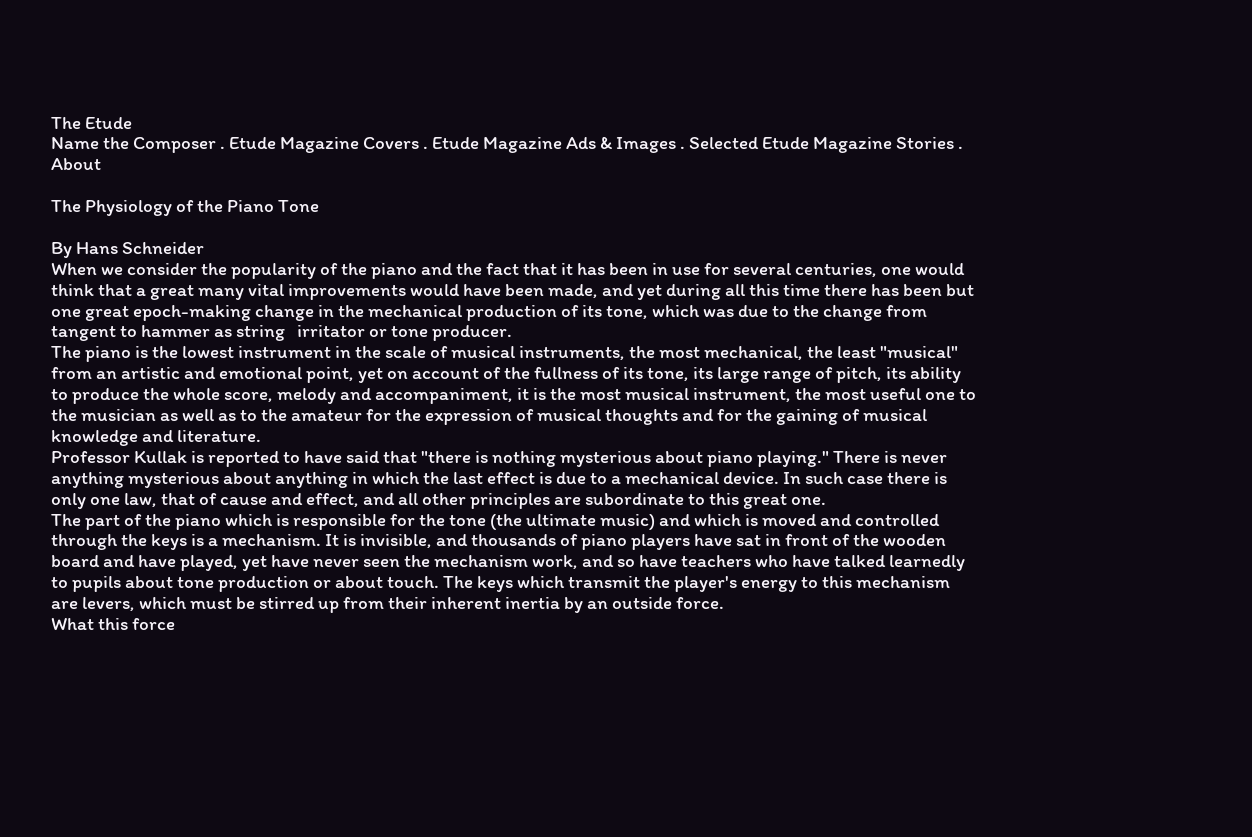The Etude
Name the Composer . Etude Magazine Covers . Etude Magazine Ads & Images . Selected Etude Magazine Stories . About

The Physiology of the Piano Tone

By Hans Schneider
When we consider the popularity of the piano and the fact that it has been in use for several centuries, one would think that a great many vital improvements would have been made, and yet during all this time there has been but one great epoch-making change in the mechanical production of its tone, which was due to the change from tangent to hammer as string   irritator or tone producer.
The piano is the lowest instrument in the scale of musical instruments, the most mechanical, the least "musical" from an artistic and emotional point, yet on account of the fullness of its tone, its large range of pitch, its ability to produce the whole score, melody and accompaniment, it is the most musical instrument, the most useful one to the musician as well as to the amateur for the expression of musical thoughts and for the gaining of musical knowledge and literature.
Professor Kullak is reported to have said that "there is nothing mysterious about piano playing." There is never anything mysterious about anything in which the last effect is due to a mechanical device. In such case there is only one law, that of cause and effect, and all other principles are subordinate to this great one.
The part of the piano which is responsible for the tone (the ultimate music) and which is moved and controlled through the keys is a mechanism. It is invisible, and thousands of piano players have sat in front of the wooden board and have played, yet have never seen the mechanism work, and so have teachers who have talked learnedly to pupils about tone production or about touch. The keys which transmit the player's energy to this mechanism are levers, which must be stirred up from their inherent inertia by an outside force.
What this force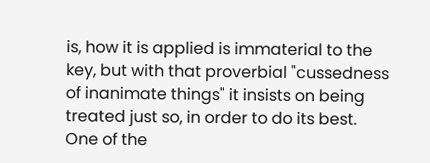is, how it is applied is immaterial to the key, but with that proverbial "cussedness of inanimate things" it insists on being treated just so, in order to do its best.
One of the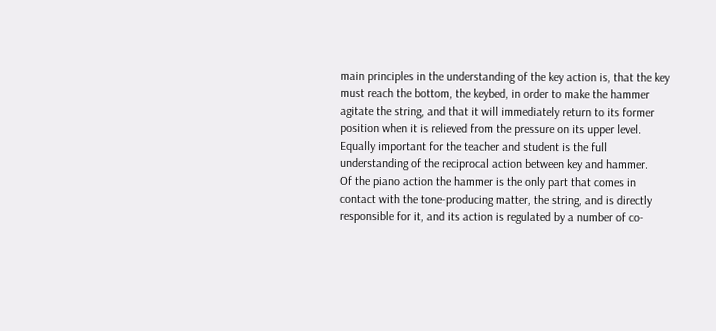main principles in the understanding of the key action is, that the key must reach the bottom, the keybed, in order to make the hammer agitate the string, and that it will immediately return to its former position when it is relieved from the pressure on its upper level. Equally important for the teacher and student is the full understanding of the reciprocal action between key and hammer.
Of the piano action the hammer is the only part that comes in contact with the tone-producing matter, the string, and is directly responsible for it, and its action is regulated by a number of co-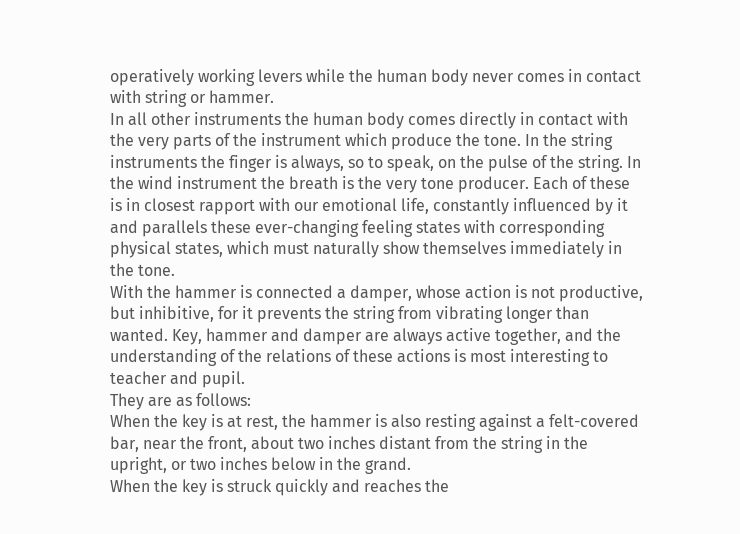operatively working levers while the human body never comes in contact with string or hammer.
In all other instruments the human body comes directly in contact with the very parts of the instrument which produce the tone. In the string instruments the finger is always, so to speak, on the pulse of the string. In the wind instrument the breath is the very tone producer. Each of these is in closest rapport with our emotional life, constantly influenced by it and parallels these ever-changing feeling states with corresponding physical states, which must naturally show themselves immediately in the tone.
With the hammer is connected a damper, whose action is not productive, but inhibitive, for it prevents the string from vibrating longer than wanted. Key, hammer and damper are always active together, and the understanding of the relations of these actions is most interesting to teacher and pupil.
They are as follows:
When the key is at rest, the hammer is also resting against a felt-covered bar, near the front, about two inches distant from the string in the upright, or two inches below in the grand.
When the key is struck quickly and reaches the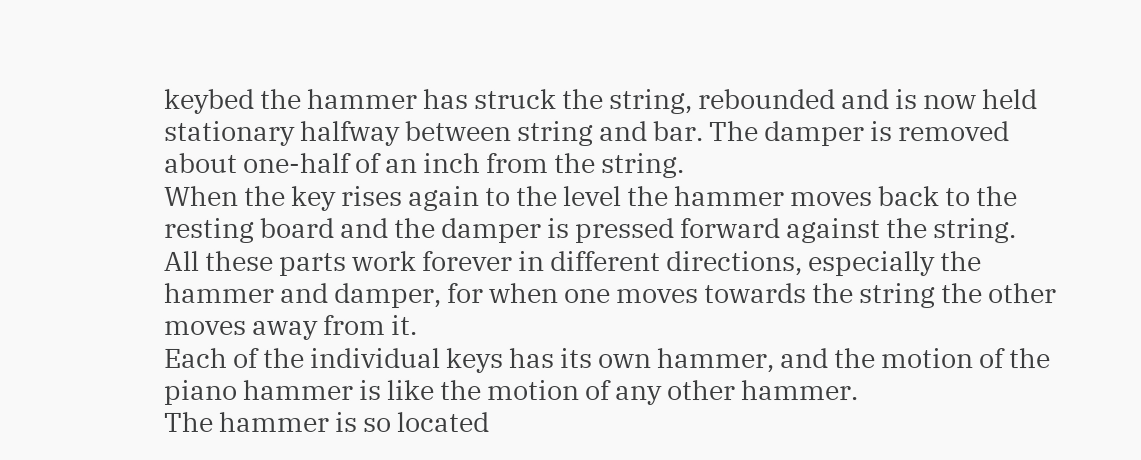keybed the hammer has struck the string, rebounded and is now held stationary halfway between string and bar. The damper is removed about one-half of an inch from the string.
When the key rises again to the level the hammer moves back to the resting board and the damper is pressed forward against the string.
All these parts work forever in different directions, especially the hammer and damper, for when one moves towards the string the other moves away from it.
Each of the individual keys has its own hammer, and the motion of the piano hammer is like the motion of any other hammer.
The hammer is so located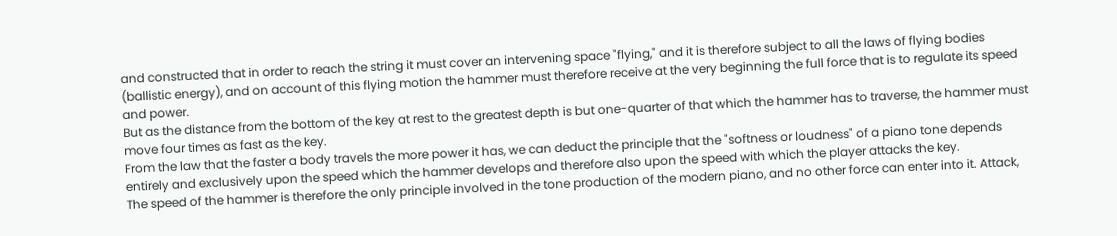and constructed that in order to reach the string it must cover an intervening space "flying," and it is therefore subject to all the laws of flying bodies (ballistic energy), and on account of this flying motion the hammer must therefore receive at the very beginning the full force that is to regulate its speed and power.
But as the distance from the bottom of the key at rest to the greatest depth is but one-quarter of that which the hammer has to traverse, the hammer must move four times as fast as the key.
From the law that the faster a body travels the more power it has, we can deduct the principle that the "softness or loudness" of a piano tone depends entirely and exclusively upon the speed which the hammer develops and therefore also upon the speed with which the player attacks the key.
The speed of the hammer is therefore the only principle involved in the tone production of the modern piano, and no other force can enter into it. Attack,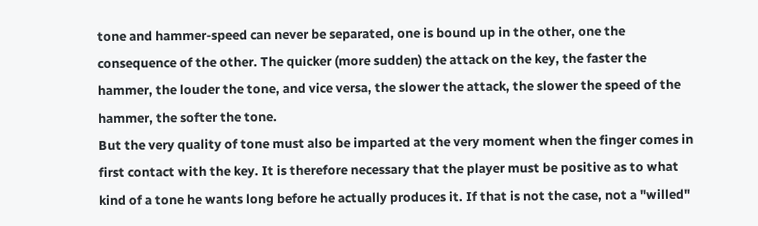tone and hammer-speed can never be separated, one is bound up in the other, one the consequence of the other. The quicker (more sudden) the attack on the key, the faster the hammer, the louder the tone, and vice versa, the slower the attack, the slower the speed of the hammer, the softer the tone.
But the very quality of tone must also be imparted at the very moment when the finger comes in first contact with the key. It is therefore necessary that the player must be positive as to what kind of a tone he wants long before he actually produces it. If that is not the case, not a "willed"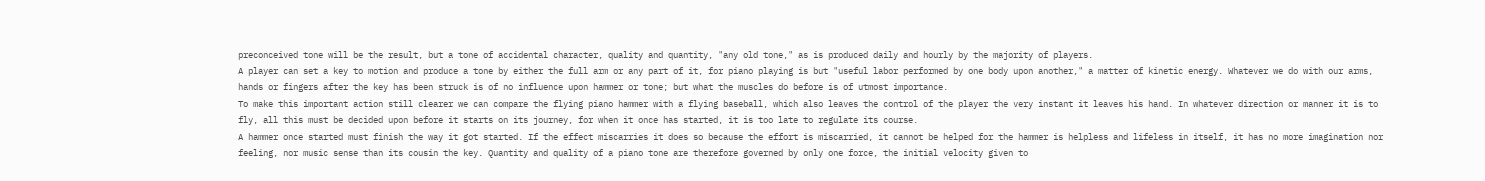preconceived tone will be the result, but a tone of accidental character, quality and quantity, "any old tone," as is produced daily and hourly by the majority of players.
A player can set a key to motion and produce a tone by either the full arm or any part of it, for piano playing is but "useful labor performed by one body upon another," a matter of kinetic energy. Whatever we do with our arms, hands or fingers after the key has been struck is of no influence upon hammer or tone; but what the muscles do before is of utmost importance.
To make this important action still clearer we can compare the flying piano hammer with a flying baseball, which also leaves the control of the player the very instant it leaves his hand. In whatever direction or manner it is to fly, all this must be decided upon before it starts on its journey, for when it once has started, it is too late to regulate its course.
A hammer once started must finish the way it got started. If the effect miscarries it does so because the effort is miscarried, it cannot be helped for the hammer is helpless and lifeless in itself, it has no more imagination nor feeling, nor music sense than its cousin the key. Quantity and quality of a piano tone are therefore governed by only one force, the initial velocity given to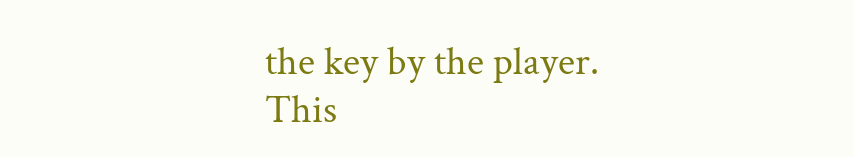the key by the player.
This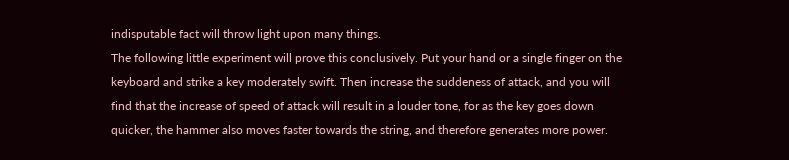indisputable fact will throw light upon many things.
The following little experiment will prove this conclusively. Put your hand or a single finger on the keyboard and strike a key moderately swift. Then increase the suddeness of attack, and you will find that the increase of speed of attack will result in a louder tone, for as the key goes down quicker, the hammer also moves faster towards the string, and therefore generates more power.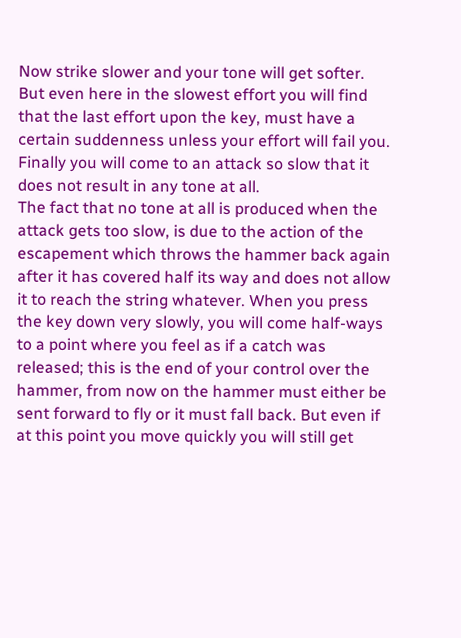Now strike slower and your tone will get softer. But even here in the slowest effort you will find that the last effort upon the key, must have a certain suddenness unless your effort will fail you. Finally you will come to an attack so slow that it does not result in any tone at all.
The fact that no tone at all is produced when the attack gets too slow, is due to the action of the escapement which throws the hammer back again after it has covered half its way and does not allow it to reach the string whatever. When you press the key down very slowly, you will come half-ways to a point where you feel as if a catch was released; this is the end of your control over the hammer, from now on the hammer must either be sent forward to fly or it must fall back. But even if at this point you move quickly you will still get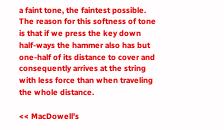a faint tone, the faintest possible.
The reason for this softness of tone is that if we press the key down half-ways the hammer also has but one-half of its distance to cover and consequently arrives at the string with less force than when traveling the whole distance.

<< MacDowell's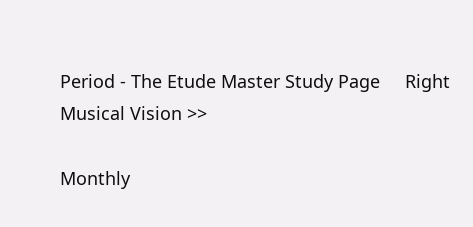Period - The Etude Master Study Page     Right Musical Vision >>

Monthly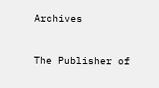Archives


The Publisher of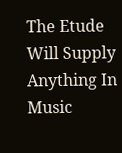The Etude Will Supply Anything In Music